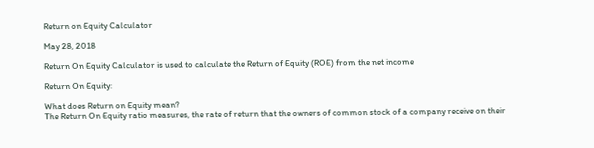Return on Equity Calculator

May 28, 2018

Return On Equity Calculator is used to calculate the Return of Equity (ROE) from the net income

Return On Equity:

What does Return on Equity mean?
The Return On Equity ratio measures, the rate of return that the owners of common stock of a company receive on their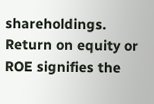shareholdings. Return on equity or ROE signifies the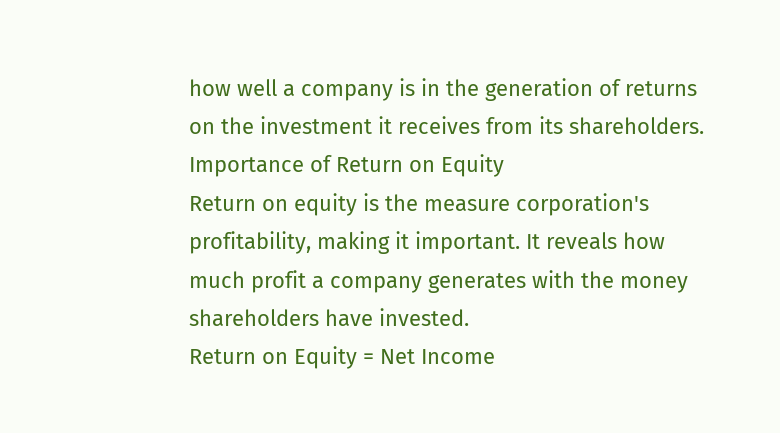how well a company is in the generation of returns on the investment it receives from its shareholders.
Importance of Return on Equity
Return on equity is the measure corporation's profitability, making it important. It reveals how much profit a company generates with the money shareholders have invested.
Return on Equity = Net Income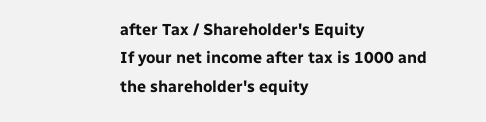after Tax / Shareholder's Equity
If your net income after tax is 1000 and the shareholder's equity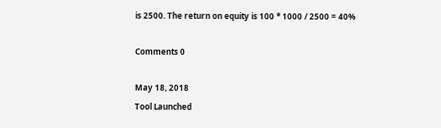is 2500. The return on equity is 100 * 1000 / 2500 = 40%

Comments 0

May 18, 2018
Tool Launched